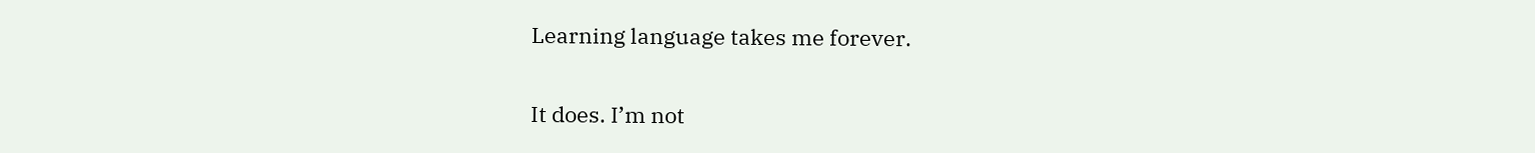Learning language takes me forever.

It does. I’m not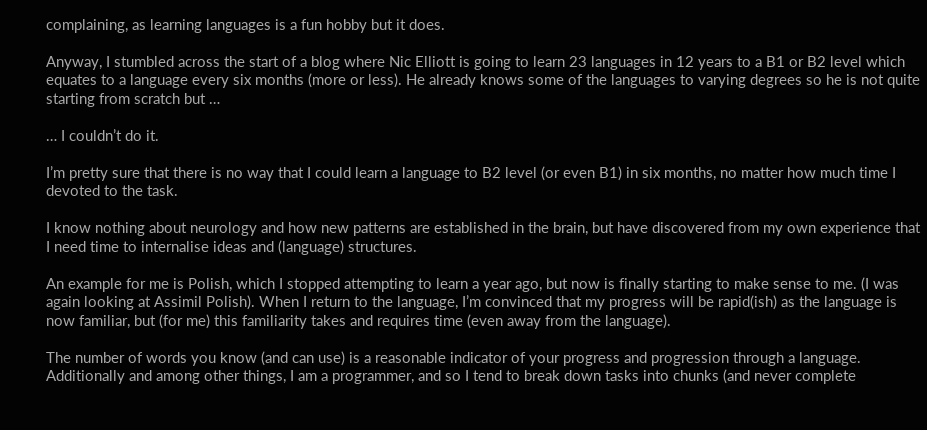complaining, as learning languages is a fun hobby but it does.

Anyway, I stumbled across the start of a blog where Nic Elliott is going to learn 23 languages in 12 years to a B1 or B2 level which equates to a language every six months (more or less). He already knows some of the languages to varying degrees so he is not quite starting from scratch but …

… I couldn’t do it.

I’m pretty sure that there is no way that I could learn a language to B2 level (or even B1) in six months, no matter how much time I devoted to the task.

I know nothing about neurology and how new patterns are established in the brain, but have discovered from my own experience that I need time to internalise ideas and (language) structures.

An example for me is Polish, which I stopped attempting to learn a year ago, but now is finally starting to make sense to me. (I was again looking at Assimil Polish). When I return to the language, I’m convinced that my progress will be rapid(ish) as the language is now familiar, but (for me) this familiarity takes and requires time (even away from the language).

The number of words you know (and can use) is a reasonable indicator of your progress and progression through a language. Additionally and among other things, I am a programmer, and so I tend to break down tasks into chunks (and never complete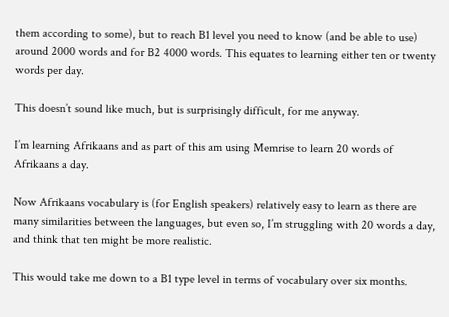them according to some), but to reach B1 level you need to know (and be able to use) around 2000 words and for B2 4000 words. This equates to learning either ten or twenty words per day.

This doesn’t sound like much, but is surprisingly difficult, for me anyway.

I’m learning Afrikaans and as part of this am using Memrise to learn 20 words of Afrikaans a day.

Now Afrikaans vocabulary is (for English speakers) relatively easy to learn as there are many similarities between the languages, but even so, I’m struggling with 20 words a day, and think that ten might be more realistic.

This would take me down to a B1 type level in terms of vocabulary over six months.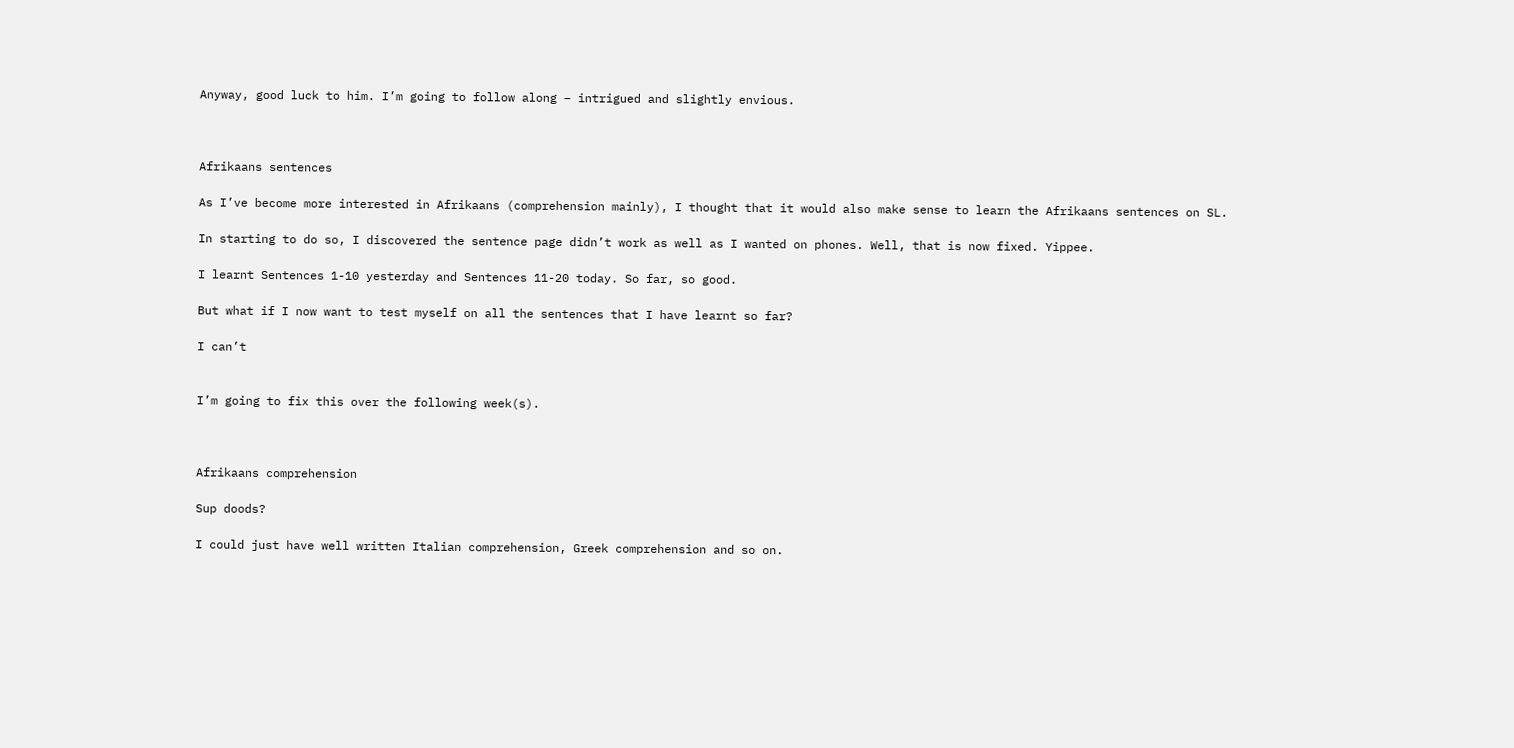Anyway, good luck to him. I’m going to follow along – intrigued and slightly envious.



Afrikaans sentences

As I’ve become more interested in Afrikaans (comprehension mainly), I thought that it would also make sense to learn the Afrikaans sentences on SL.

In starting to do so, I discovered the sentence page didn’t work as well as I wanted on phones. Well, that is now fixed. Yippee.

I learnt Sentences 1-10 yesterday and Sentences 11-20 today. So far, so good.

But what if I now want to test myself on all the sentences that I have learnt so far?

I can’t


I’m going to fix this over the following week(s).



Afrikaans comprehension

Sup doods?

I could just have well written Italian comprehension, Greek comprehension and so on.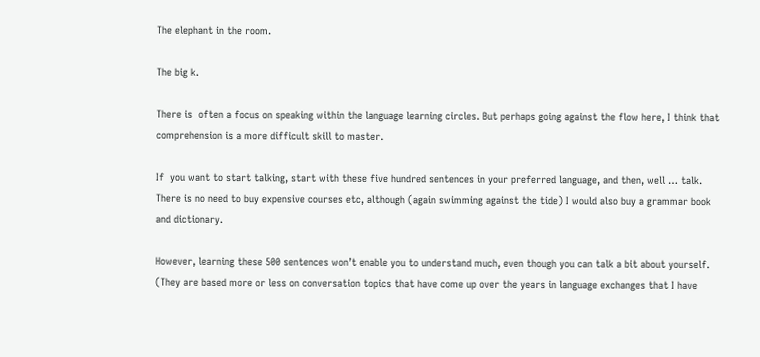The elephant in the room.

The big k.

There is  often a focus on speaking within the language learning circles. But perhaps going against the flow here, I think that comprehension is a more difficult skill to master.

If  you want to start talking, start with these five hundred sentences in your preferred language, and then, well … talk.  There is no need to buy expensive courses etc, although (again swimming against the tide) I would also buy a grammar book and dictionary.

However, learning these 500 sentences won’t enable you to understand much, even though you can talk a bit about yourself. (They are based more or less on conversation topics that have come up over the years in language exchanges that I have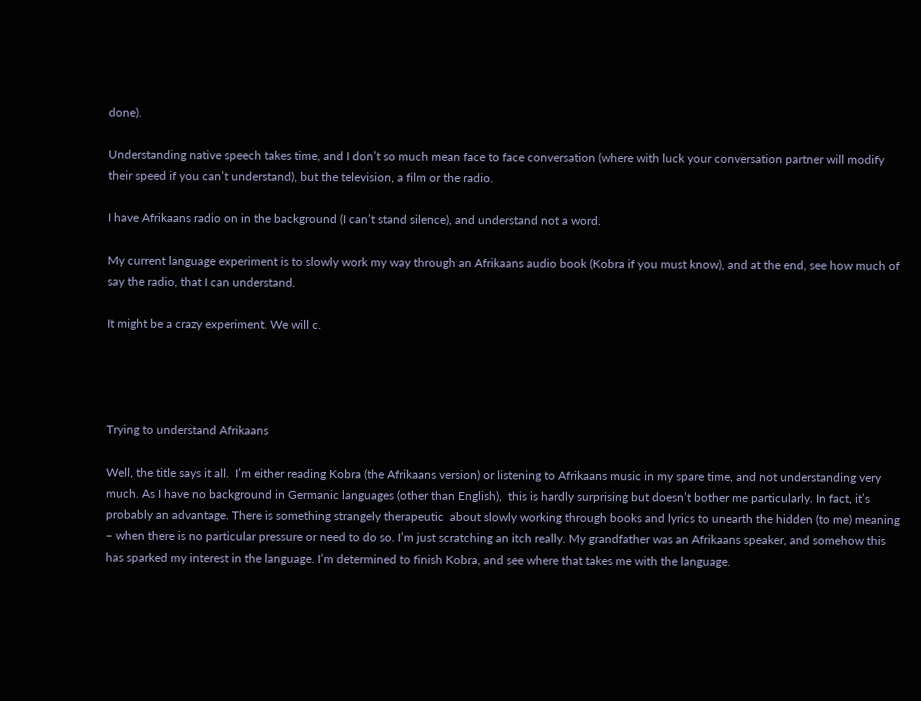done).

Understanding native speech takes time, and I don’t so much mean face to face conversation (where with luck your conversation partner will modify their speed if you can’t understand), but the television, a film or the radio.

I have Afrikaans radio on in the background (I can’t stand silence), and understand not a word.

My current language experiment is to slowly work my way through an Afrikaans audio book (Kobra if you must know), and at the end, see how much of say the radio, that I can understand.

It might be a crazy experiment. We will c.




Trying to understand Afrikaans

Well, the title says it all.  I’m either reading Kobra (the Afrikaans version) or listening to Afrikaans music in my spare time, and not understanding very much. As I have no background in Germanic languages (other than English),  this is hardly surprising but doesn’t bother me particularly. In fact, it’s probably an advantage. There is something strangely therapeutic  about slowly working through books and lyrics to unearth the hidden (to me) meaning – when there is no particular pressure or need to do so. I’m just scratching an itch really. My grandfather was an Afrikaans speaker, and somehow this has sparked my interest in the language. I’m determined to finish Kobra, and see where that takes me with the language.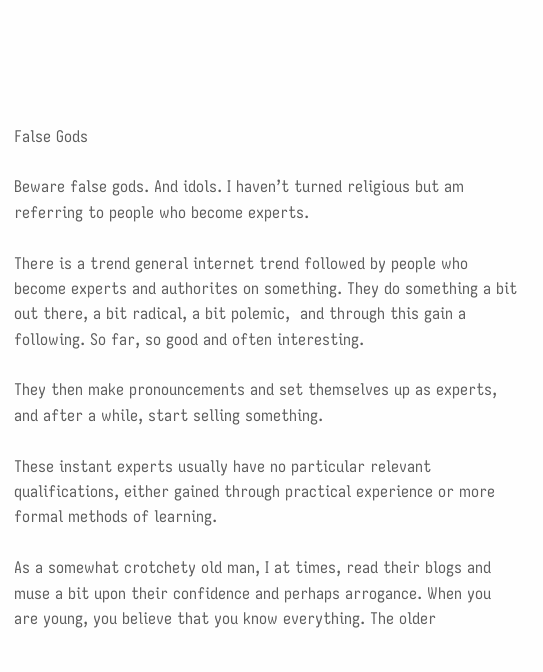False Gods

Beware false gods. And idols. I haven’t turned religious but am referring to people who become experts.

There is a trend general internet trend followed by people who become experts and authorites on something. They do something a bit out there, a bit radical, a bit polemic,  and through this gain a following. So far, so good and often interesting.

They then make pronouncements and set themselves up as experts, and after a while, start selling something.

These instant experts usually have no particular relevant qualifications, either gained through practical experience or more formal methods of learning.

As a somewhat crotchety old man, I at times, read their blogs and muse a bit upon their confidence and perhaps arrogance. When you are young, you believe that you know everything. The older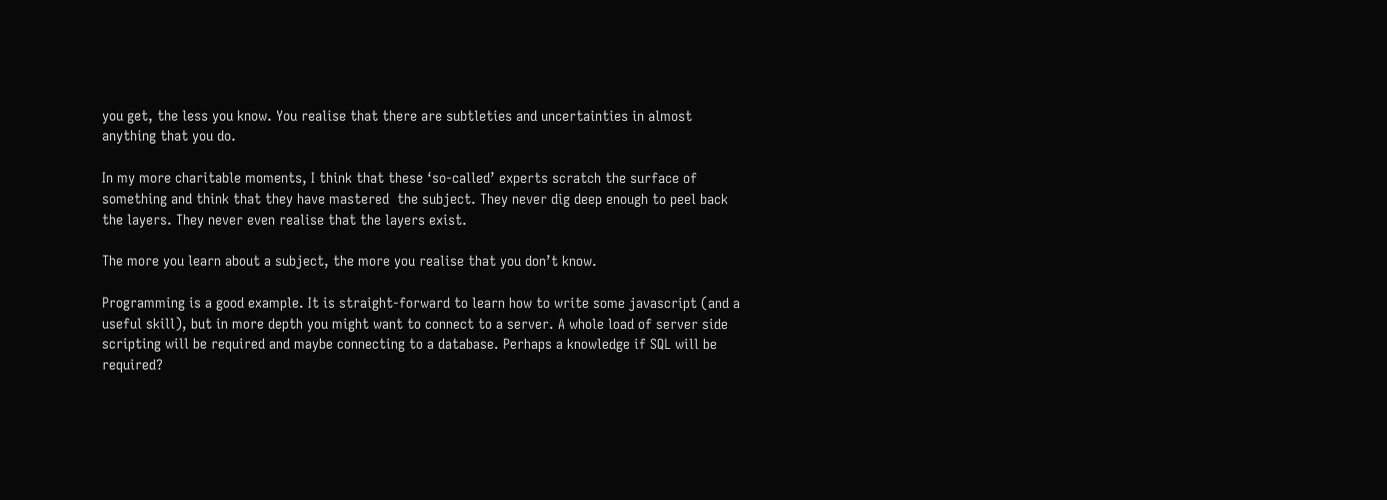you get, the less you know. You realise that there are subtleties and uncertainties in almost anything that you do.

In my more charitable moments, I think that these ‘so-called’ experts scratch the surface of something and think that they have mastered  the subject. They never dig deep enough to peel back the layers. They never even realise that the layers exist.

The more you learn about a subject, the more you realise that you don’t know.

Programming is a good example. It is straight-forward to learn how to write some javascript (and a useful skill), but in more depth you might want to connect to a server. A whole load of server side scripting will be required and maybe connecting to a database. Perhaps a knowledge if SQL will be required?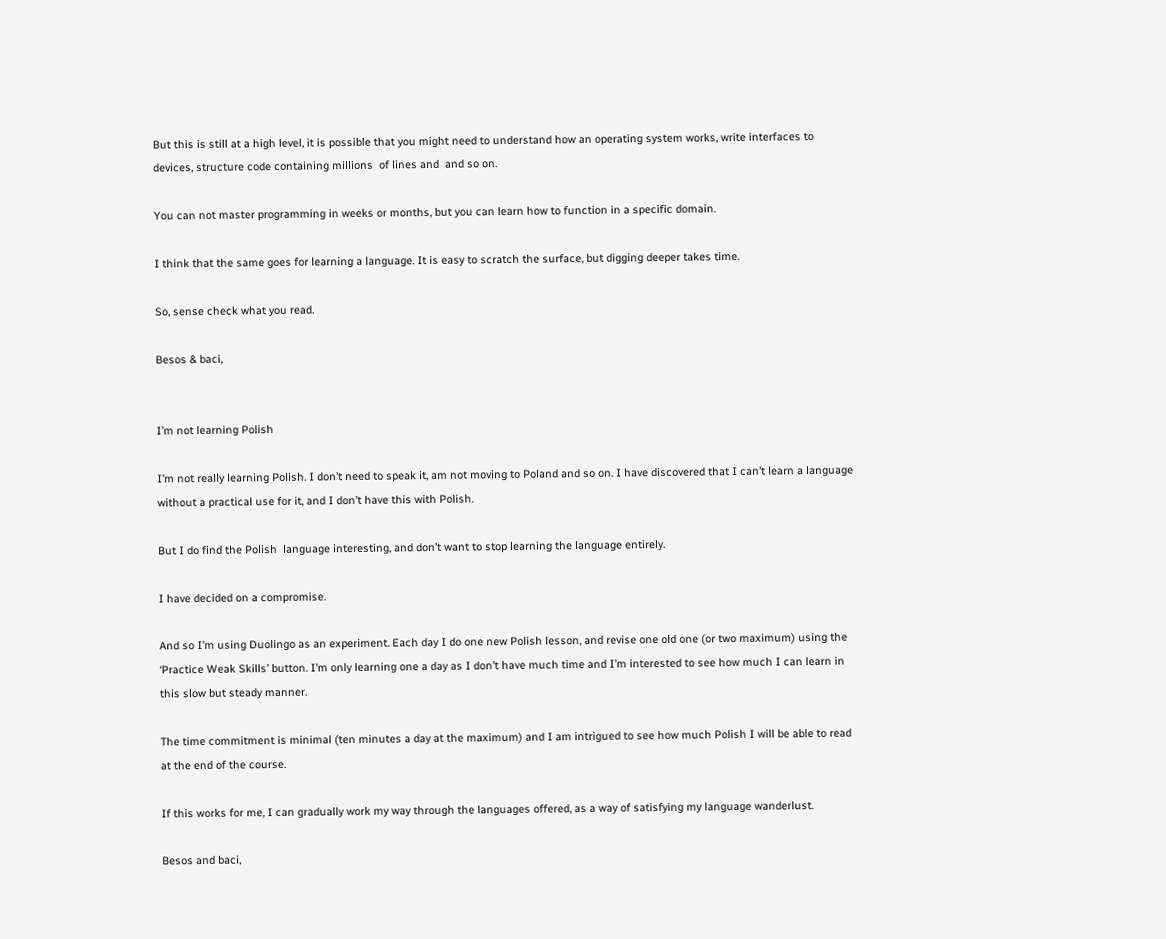But this is still at a high level, it is possible that you might need to understand how an operating system works, write interfaces to devices, structure code containing millions  of lines and  and so on.

You can not master programming in weeks or months, but you can learn how to function in a specific domain.

I think that the same goes for learning a language. It is easy to scratch the surface, but digging deeper takes time.

So, sense check what you read.

Besos & baci,


I’m not learning Polish

I’m not really learning Polish. I don’t need to speak it, am not moving to Poland and so on. I have discovered that I can’t learn a language without a practical use for it, and I don’t have this with Polish.

But I do find the Polish  language interesting, and don’t want to stop learning the language entirely.

I have decided on a compromise.

And so I’m using Duolingo as an experiment. Each day I do one new Polish lesson, and revise one old one (or two maximum) using the ‘Practice Weak Skills’ button. I’m only learning one a day as I don’t have much time and I’m interested to see how much I can learn in this slow but steady manner.

The time commitment is minimal (ten minutes a day at the maximum) and I am intrigued to see how much Polish I will be able to read at the end of the course.

If this works for me, I can gradually work my way through the languages offered, as a way of satisfying my language wanderlust.

Besos and baci,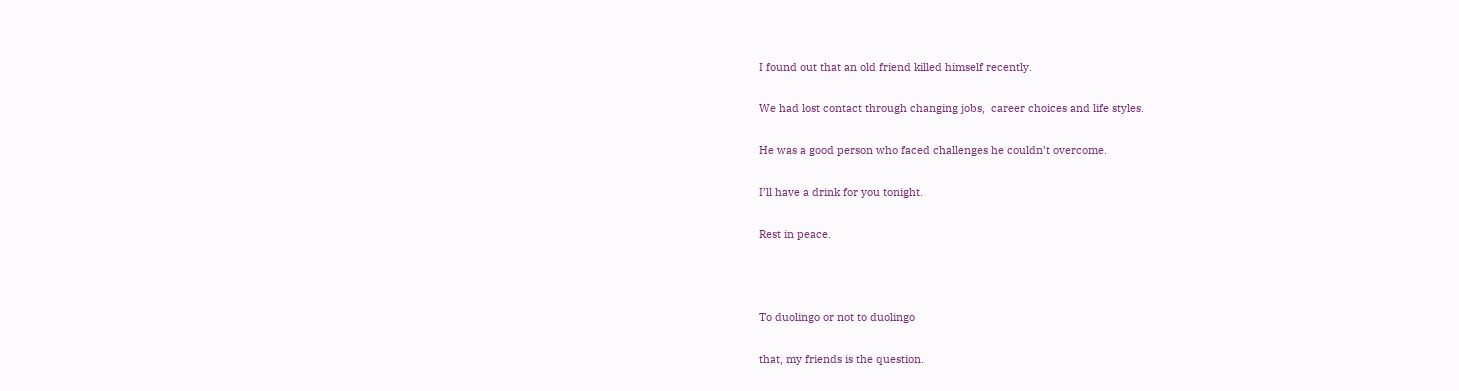I found out that an old friend killed himself recently.

We had lost contact through changing jobs,  career choices and life styles.

He was a good person who faced challenges he couldn’t overcome.

I’ll have a drink for you tonight.

Rest in peace.



To duolingo or not to duolingo

that, my friends is the question.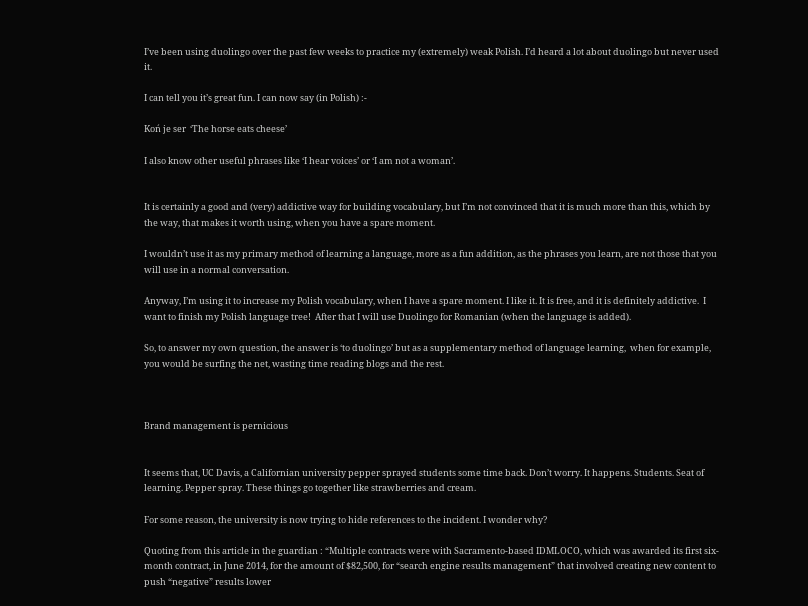I’ve been using duolingo over the past few weeks to practice my (extremely) weak Polish. I’d heard a lot about duolingo but never used it.

I can tell you it’s great fun. I can now say (in Polish) :-

Koń je ser  ‘The horse eats cheese’

I also know other useful phrases like ‘I hear voices’ or ‘I am not a woman’.


It is certainly a good and (very) addictive way for building vocabulary, but I’m not convinced that it is much more than this, which by the way, that makes it worth using, when you have a spare moment.

I wouldn’t use it as my primary method of learning a language, more as a fun addition, as the phrases you learn, are not those that you will use in a normal conversation.

Anyway, I’m using it to increase my Polish vocabulary, when I have a spare moment. I like it. It is free, and it is definitely addictive.  I want to finish my Polish language tree!  After that I will use Duolingo for Romanian (when the language is added).

So, to answer my own question, the answer is ‘to duolingo’ but as a supplementary method of language learning,  when for example, you would be surfing the net, wasting time reading blogs and the rest.



Brand management is pernicious


It seems that, UC Davis, a Californian university pepper sprayed students some time back. Don’t worry. It happens. Students. Seat of learning. Pepper spray. These things go together like strawberries and cream.

For some reason, the university is now trying to hide references to the incident. I wonder why?

Quoting from this article in the guardian : “Multiple contracts were with Sacramento-based IDMLOCO, which was awarded its first six-month contract, in June 2014, for the amount of $82,500, for “search engine results management” that involved creating new content to push “negative” results lower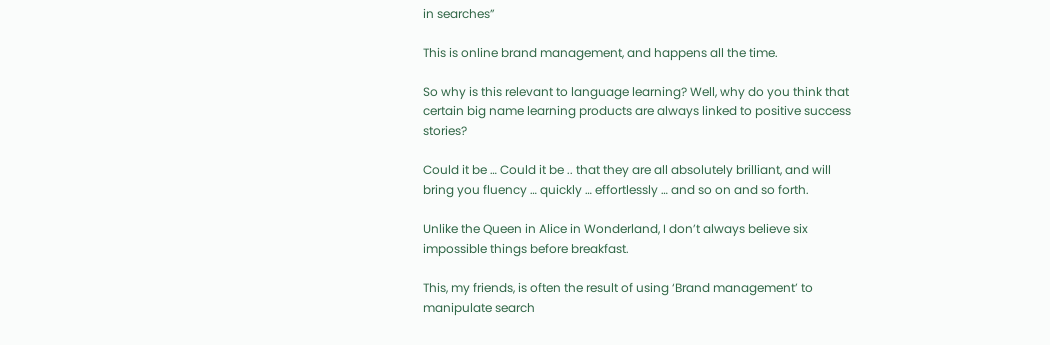in searches”

This is online brand management, and happens all the time.

So why is this relevant to language learning? Well, why do you think that certain big name learning products are always linked to positive success stories?

Could it be … Could it be .. that they are all absolutely brilliant, and will bring you fluency … quickly … effortlessly … and so on and so forth.

Unlike the Queen in Alice in Wonderland, I don’t always believe six impossible things before breakfast.

This, my friends, is often the result of using ‘Brand management’ to manipulate search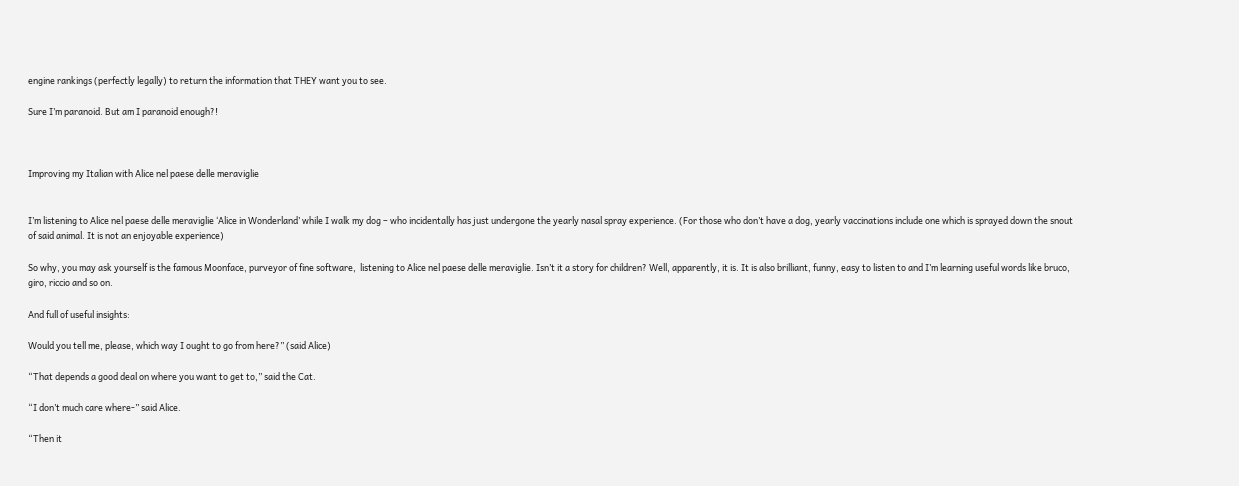engine rankings (perfectly legally) to return the information that THEY want you to see.

Sure I’m paranoid. But am I paranoid enough?!



Improving my Italian with Alice nel paese delle meraviglie


I’m listening to Alice nel paese delle meraviglie ‘Alice in Wonderland’ while I walk my dog – who incidentally has just undergone the yearly nasal spray experience. (For those who don’t have a dog, yearly vaccinations include one which is sprayed down the snout of said animal. It is not an enjoyable experience)

So why, you may ask yourself is the famous Moonface, purveyor of fine software,  listening to Alice nel paese delle meraviglie. Isn’t it a story for children? Well, apparently, it is. It is also brilliant, funny, easy to listen to and I’m learning useful words like bruco, giro, riccio and so on.

And full of useful insights:

Would you tell me, please, which way I ought to go from here?” (said Alice)

“That depends a good deal on where you want to get to,” said the Cat.

“I don’t much care where-” said Alice.

“Then it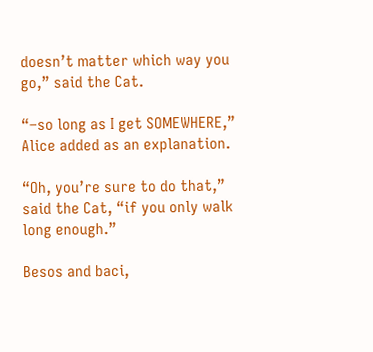doesn’t matter which way you go,” said the Cat.

“–so long as I get SOMEWHERE,” Alice added as an explanation.

“Oh, you’re sure to do that,” said the Cat, “if you only walk long enough.”

Besos and baci,